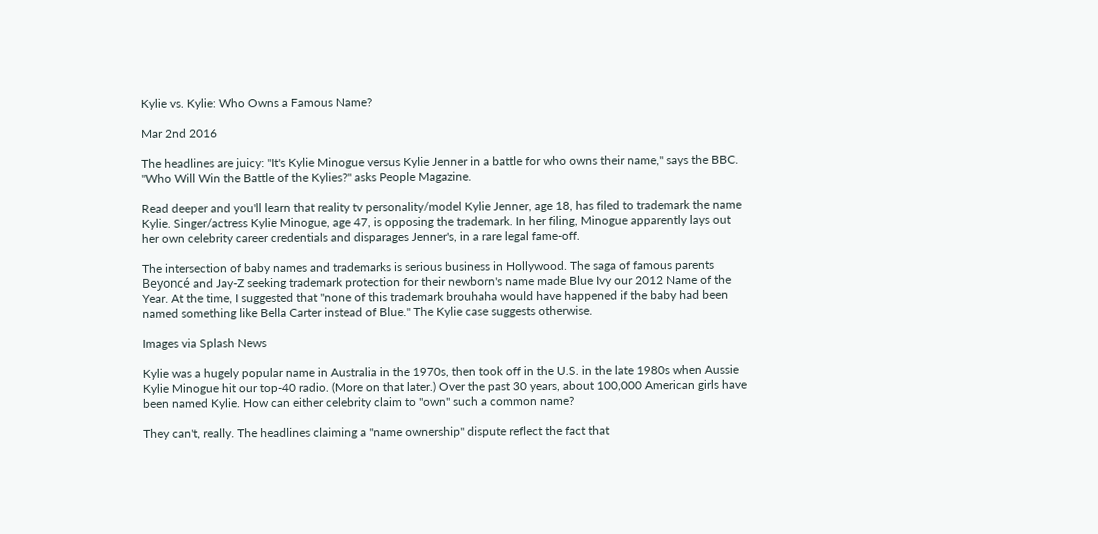Kylie vs. Kylie: Who Owns a Famous Name?

Mar 2nd 2016

The headlines are juicy: "It's Kylie Minogue versus Kylie Jenner in a battle for who owns their name," says the BBC. "Who Will Win the Battle of the Kylies?" asks People Magazine.

Read deeper and you'll learn that reality tv personality/model Kylie Jenner, age 18, has filed to trademark the name Kylie. Singer/actress Kylie Minogue, age 47, is opposing the trademark. In her filing, Minogue apparently lays out her own celebrity career credentials and disparages Jenner's, in a rare legal fame-off.

The intersection of baby names and trademarks is serious business in Hollywood. The saga of famous parents Beyoncé and Jay-Z seeking trademark protection for their newborn's name made Blue Ivy our 2012 Name of the Year. At the time, I suggested that "none of this trademark brouhaha would have happened if the baby had been named something like Bella Carter instead of Blue." The Kylie case suggests otherwise.

Images via Splash News

Kylie was a hugely popular name in Australia in the 1970s, then took off in the U.S. in the late 1980s when Aussie Kylie Minogue hit our top-40 radio. (More on that later.) Over the past 30 years, about 100,000 American girls have been named Kylie. How can either celebrity claim to "own" such a common name?

They can't, really. The headlines claiming a "name ownership" dispute reflect the fact that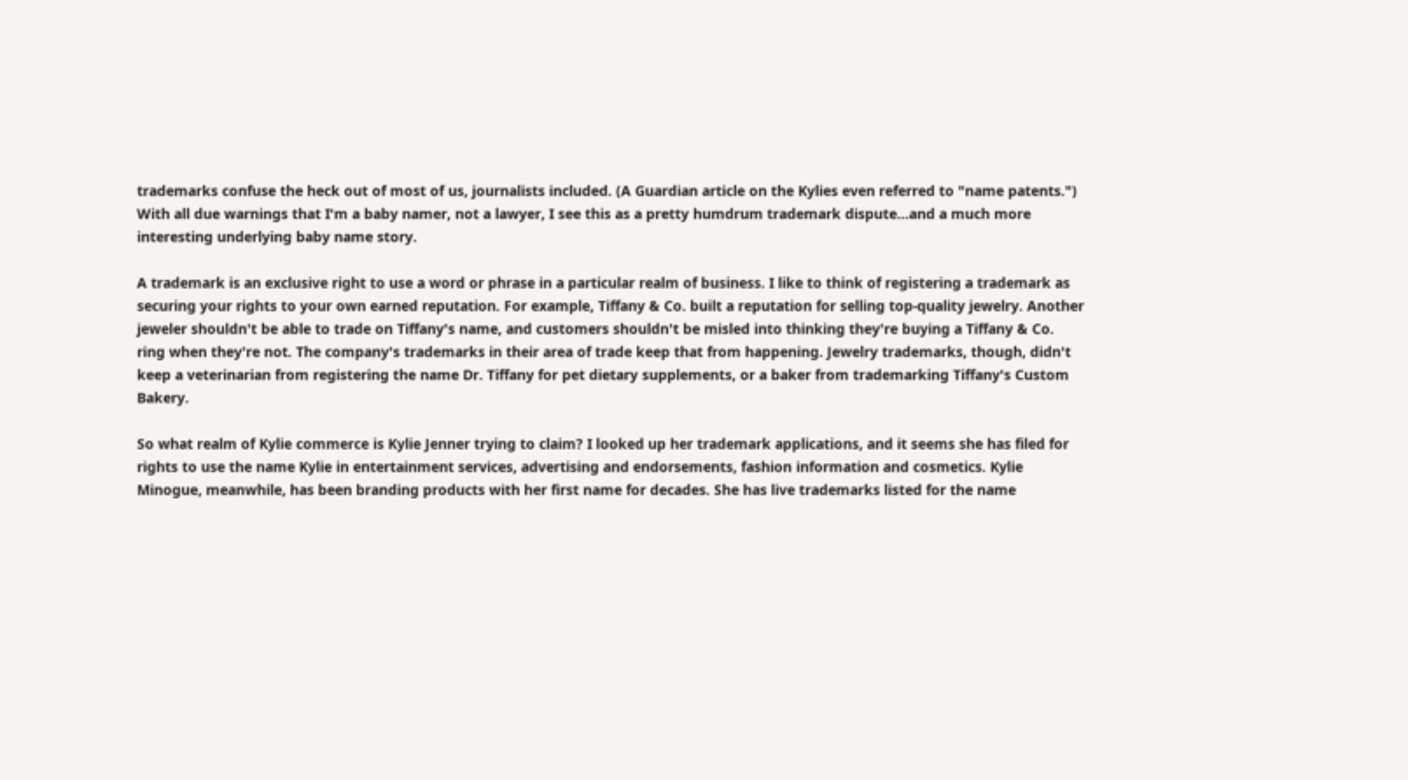trademarks confuse the heck out of most of us, journalists included. (A Guardian article on the Kylies even referred to "name patents.") With all due warnings that I'm a baby namer, not a lawyer, I see this as a pretty humdrum trademark dispute…and a much more interesting underlying baby name story.

A trademark is an exclusive right to use a word or phrase in a particular realm of business. I like to think of registering a trademark as securing your rights to your own earned reputation. For example, Tiffany & Co. built a reputation for selling top-quality jewelry. Another jeweler shouldn't be able to trade on Tiffany's name, and customers shouldn't be misled into thinking they're buying a Tiffany & Co. ring when they're not. The company's trademarks in their area of trade keep that from happening. Jewelry trademarks, though, didn't keep a veterinarian from registering the name Dr. Tiffany for pet dietary supplements, or a baker from trademarking Tiffany's Custom Bakery.

So what realm of Kylie commerce is Kylie Jenner trying to claim? I looked up her trademark applications, and it seems she has filed for rights to use the name Kylie in entertainment services, advertising and endorsements, fashion information and cosmetics. Kylie Minogue, meanwhile, has been branding products with her first name for decades. She has live trademarks listed for the name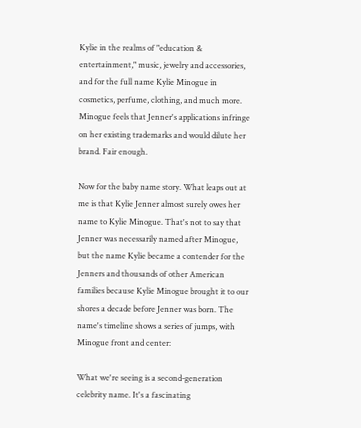Kylie in the realms of "education & entertainment," music, jewelry and accessories, and for the full name Kylie Minogue in cosmetics, perfume, clothing, and much more. Minogue feels that Jenner's applications infringe on her existing trademarks and would dilute her brand. Fair enough.

Now for the baby name story. What leaps out at me is that Kylie Jenner almost surely owes her name to Kylie Minogue. That's not to say that Jenner was necessarily named after Minogue, but the name Kylie became a contender for the Jenners and thousands of other American families because Kylie Minogue brought it to our shores a decade before Jenner was born. The name's timeline shows a series of jumps, with Minogue front and center:

What we're seeing is a second-generation celebrity name. It's a fascinating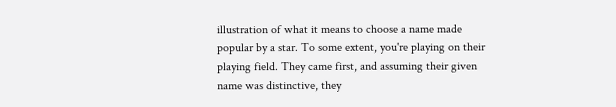illustration of what it means to choose a name made popular by a star. To some extent, you're playing on their playing field. They came first, and assuming their given name was distinctive, they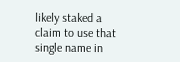likely staked a claim to use that single name in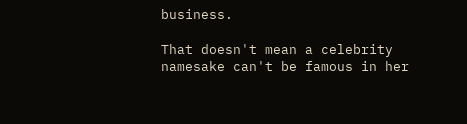business.

That doesn't mean a celebrity namesake can't be famous in her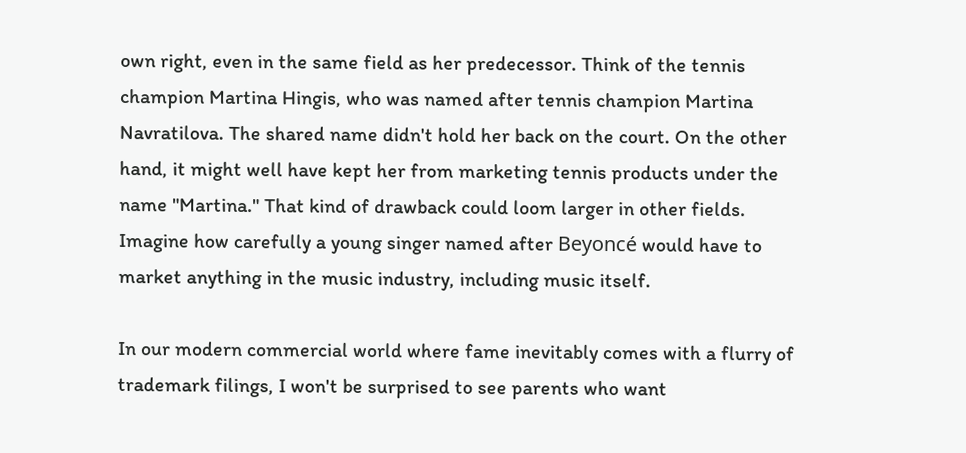own right, even in the same field as her predecessor. Think of the tennis champion Martina Hingis, who was named after tennis champion Martina Navratilova. The shared name didn't hold her back on the court. On the other hand, it might well have kept her from marketing tennis products under the name "Martina." That kind of drawback could loom larger in other fields. Imagine how carefully a young singer named after Beyoncé would have to market anything in the music industry, including music itself.

In our modern commercial world where fame inevitably comes with a flurry of trademark filings, I won't be surprised to see parents who want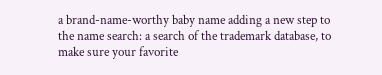a brand-name-worthy baby name adding a new step to the name search: a search of the trademark database, to make sure your favorite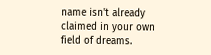name isn't already claimed in your own field of dreams.